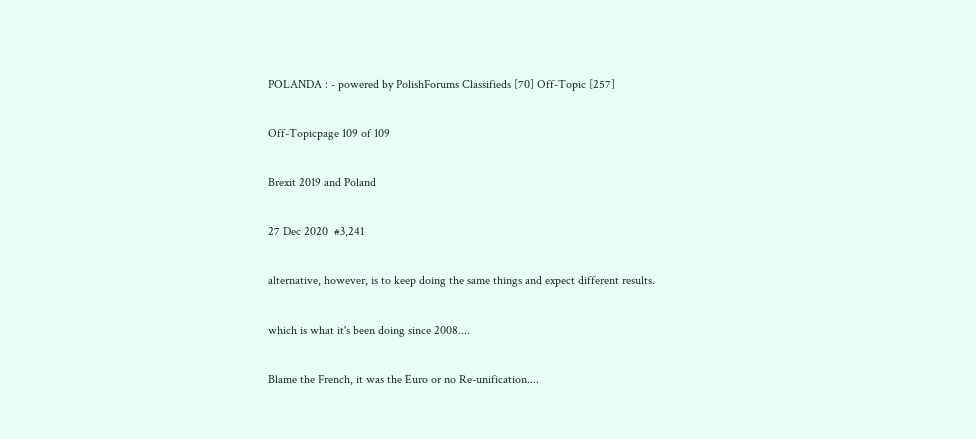POLANDA : - powered by PolishForums Classifieds [70] Off-Topic [257]

Off-Topicpage 109 of 109

Brexit 2019 and Poland

27 Dec 2020  #3,241

alternative, however, is to keep doing the same things and expect different results.

which is what it's been doing since 2008....

Blame the French, it was the Euro or no Re-unification....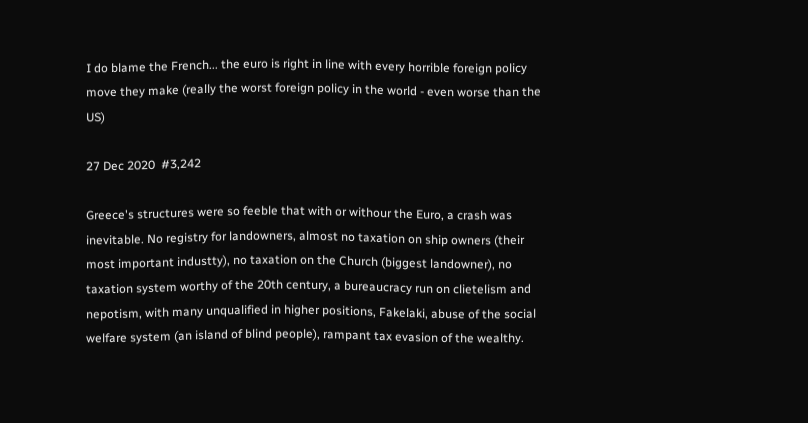I do blame the French... the euro is right in line with every horrible foreign policy move they make (really the worst foreign policy in the world - even worse than the US)

27 Dec 2020  #3,242

Greece's structures were so feeble that with or withour the Euro, a crash was inevitable. No registry for landowners, almost no taxation on ship owners (their most important industty), no taxation on the Church (biggest landowner), no taxation system worthy of the 20th century, a bureaucracy run on clietelism and nepotism, with many unqualified in higher positions, Fakelaki, abuse of the social welfare system (an island of blind people), rampant tax evasion of the wealthy.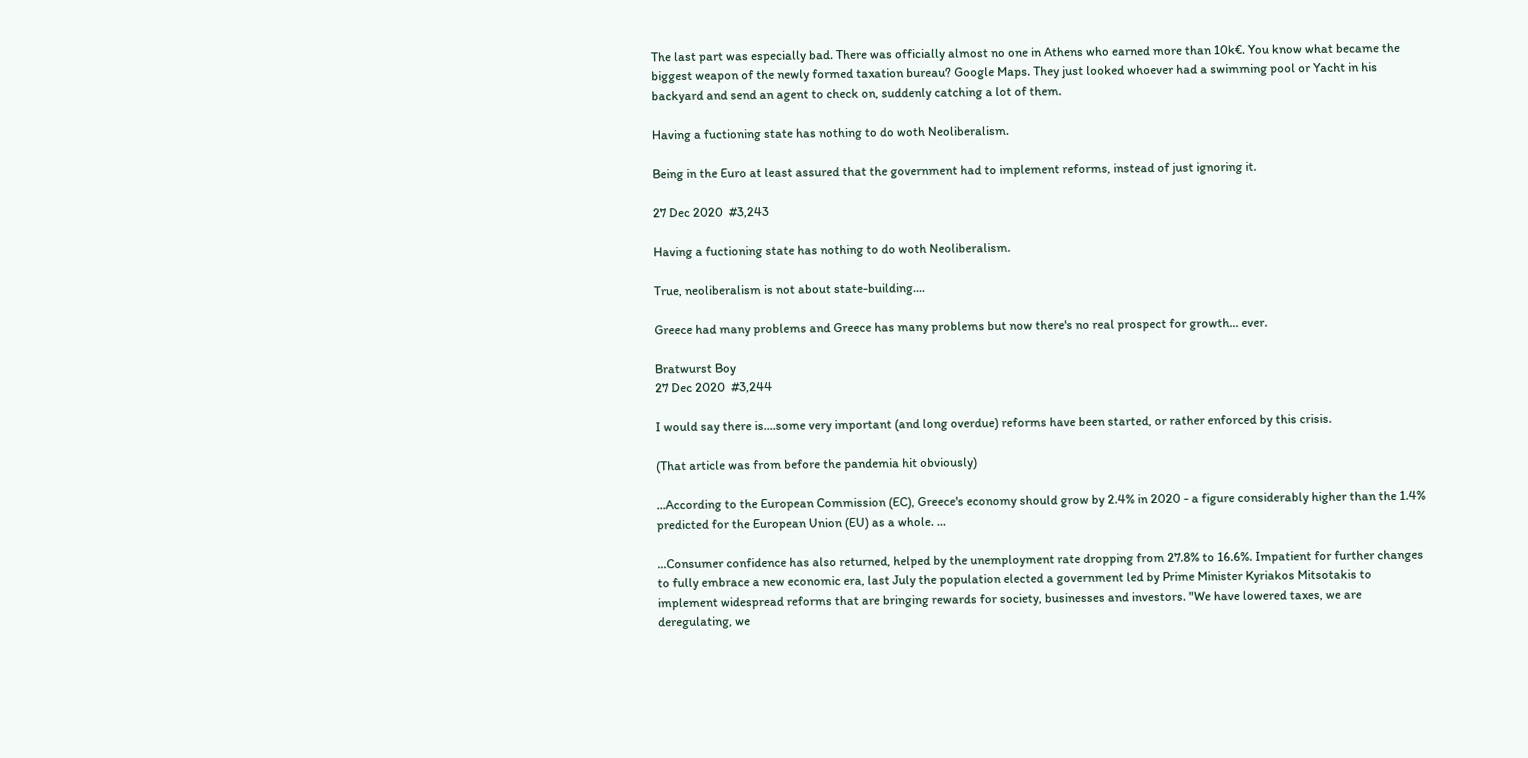The last part was especially bad. There was officially almost no one in Athens who earned more than 10k€. You know what became the biggest weapon of the newly formed taxation bureau? Google Maps. They just looked whoever had a swimming pool or Yacht in his backyard and send an agent to check on, suddenly catching a lot of them.

Having a fuctioning state has nothing to do woth Neoliberalism.

Being in the Euro at least assured that the government had to implement reforms, instead of just ignoring it.

27 Dec 2020  #3,243

Having a fuctioning state has nothing to do woth Neoliberalism.

True, neoliberalism is not about state-building....

Greece had many problems and Greece has many problems but now there's no real prospect for growth... ever.

Bratwurst Boy
27 Dec 2020  #3,244

I would say there is....some very important (and long overdue) reforms have been started, or rather enforced by this crisis.

(That article was from before the pandemia hit obviously)

...According to the European Commission (EC), Greece's economy should grow by 2.4% in 2020 - a figure considerably higher than the 1.4% predicted for the European Union (EU) as a whole. ...

...Consumer confidence has also returned, helped by the unemployment rate dropping from 27.8% to 16.6%. Impatient for further changes to fully embrace a new economic era, last July the population elected a government led by Prime Minister Kyriakos Mitsotakis to implement widespread reforms that are bringing rewards for society, businesses and investors. "We have lowered taxes, we are deregulating, we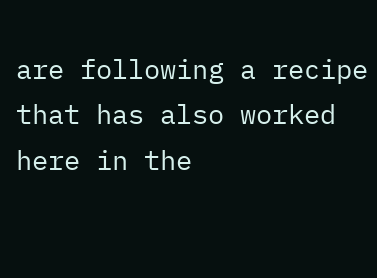are following a recipe that has also worked here in the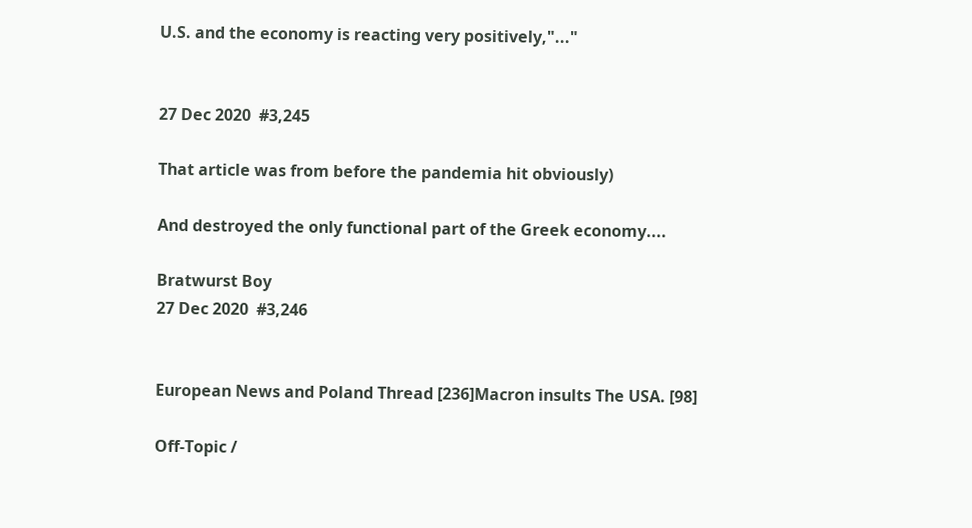U.S. and the economy is reacting very positively,"..."


27 Dec 2020  #3,245

That article was from before the pandemia hit obviously)

And destroyed the only functional part of the Greek economy....

Bratwurst Boy
27 Dec 2020  #3,246


European News and Poland Thread [236]Macron insults The USA. [98]

Off-Topic /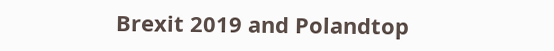Brexit 2019 and Polandtop